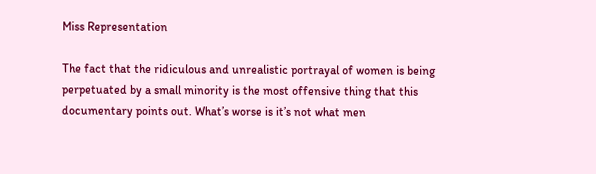Miss Representation

The fact that the ridiculous and unrealistic portrayal of women is being perpetuated by a small minority is the most offensive thing that this documentary points out. What’s worse is it’s not what men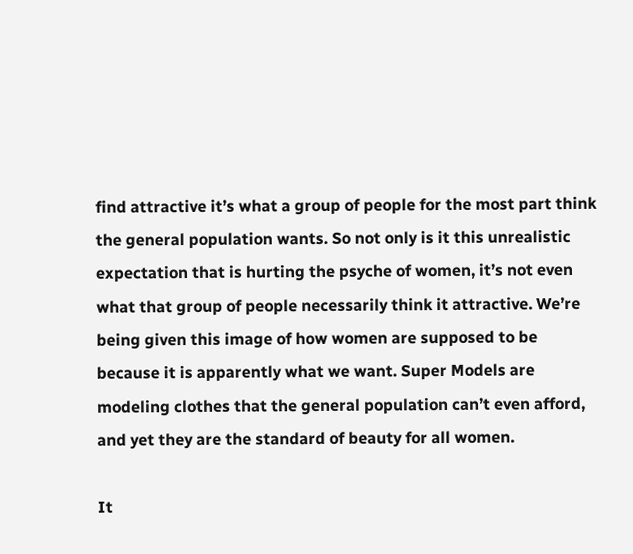find attractive it’s what a group of people for the most part think the general population wants. So not only is it this unrealistic expectation that is hurting the psyche of women, it’s not even what that group of people necessarily think it attractive. We’re being given this image of how women are supposed to be because it is apparently what we want. Super Models are modeling clothes that the general population can’t even afford, and yet they are the standard of beauty for all women.

It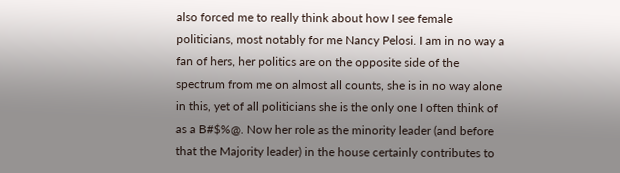also forced me to really think about how I see female politicians, most notably for me Nancy Pelosi. I am in no way a fan of hers, her politics are on the opposite side of the spectrum from me on almost all counts, she is in no way alone in this, yet of all politicians she is the only one I often think of as a B#$%@. Now her role as the minority leader (and before that the Majority leader) in the house certainly contributes to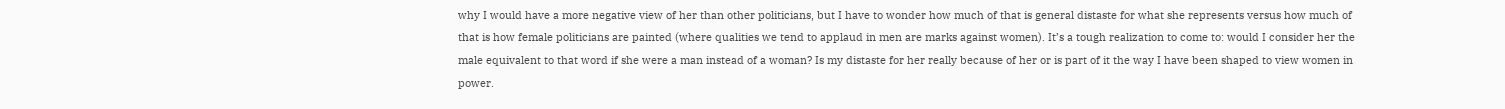why I would have a more negative view of her than other politicians, but I have to wonder how much of that is general distaste for what she represents versus how much of that is how female politicians are painted (where qualities we tend to applaud in men are marks against women). It’s a tough realization to come to: would I consider her the male equivalent to that word if she were a man instead of a woman? Is my distaste for her really because of her or is part of it the way I have been shaped to view women in power.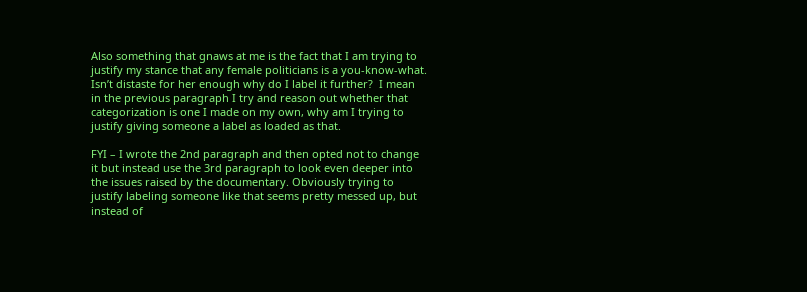Also something that gnaws at me is the fact that I am trying to justify my stance that any female politicians is a you-know-what. Isn’t distaste for her enough why do I label it further?  I mean in the previous paragraph I try and reason out whether that categorization is one I made on my own, why am I trying to justify giving someone a label as loaded as that.

FYI – I wrote the 2nd paragraph and then opted not to change it but instead use the 3rd paragraph to look even deeper into the issues raised by the documentary. Obviously trying to justify labeling someone like that seems pretty messed up, but instead of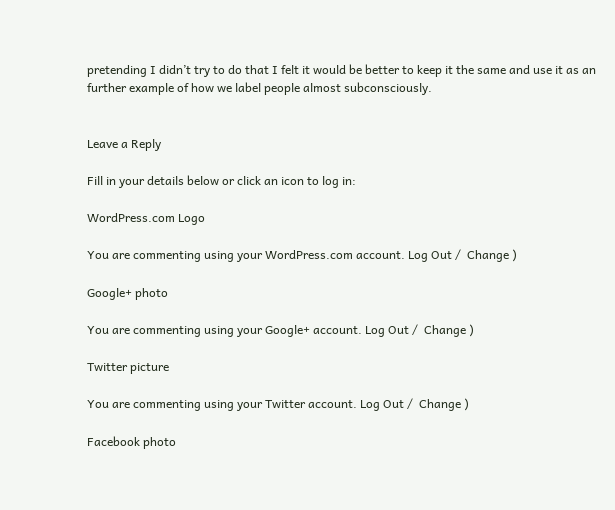pretending I didn’t try to do that I felt it would be better to keep it the same and use it as an further example of how we label people almost subconsciously.


Leave a Reply

Fill in your details below or click an icon to log in:

WordPress.com Logo

You are commenting using your WordPress.com account. Log Out /  Change )

Google+ photo

You are commenting using your Google+ account. Log Out /  Change )

Twitter picture

You are commenting using your Twitter account. Log Out /  Change )

Facebook photo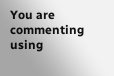You are commenting using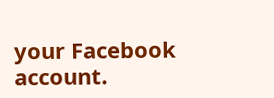your Facebook account.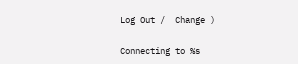Log Out /  Change )

Connecting to %s